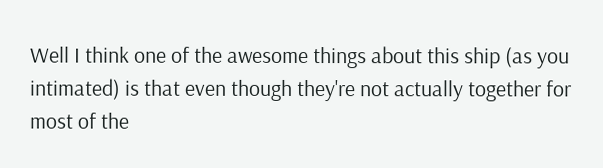Well I think one of the awesome things about this ship (as you intimated) is that even though they're not actually together for most of the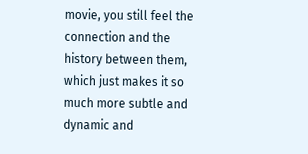movie, you still feel the connection and the history between them, which just makes it so much more subtle and dynamic and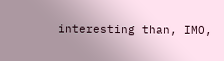interesting than, IMO,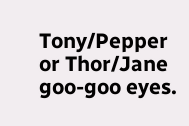Tony/Pepper or Thor/Jane goo-goo eyes.